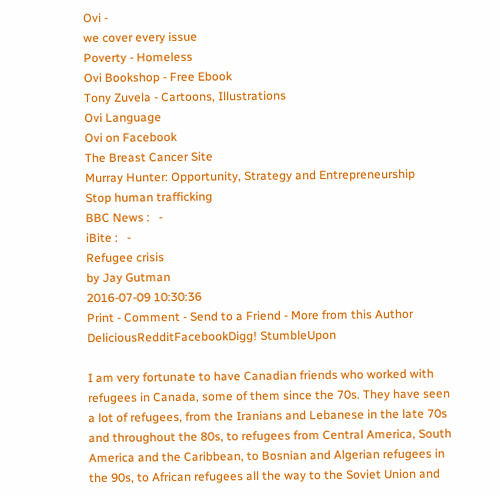Ovi -
we cover every issue
Poverty - Homeless
Ovi Bookshop - Free Ebook
Tony Zuvela - Cartoons, Illustrations
Ovi Language
Ovi on Facebook
The Breast Cancer Site
Murray Hunter: Opportunity, Strategy and Entrepreneurship
Stop human trafficking
BBC News :   -
iBite :   -
Refugee crisis
by Jay Gutman
2016-07-09 10:30:36
Print - Comment - Send to a Friend - More from this Author
DeliciousRedditFacebookDigg! StumbleUpon

I am very fortunate to have Canadian friends who worked with refugees in Canada, some of them since the 70s. They have seen a lot of refugees, from the Iranians and Lebanese in the late 70s and throughout the 80s, to refugees from Central America, South America and the Caribbean, to Bosnian and Algerian refugees in the 90s, to African refugees all the way to the Soviet Union and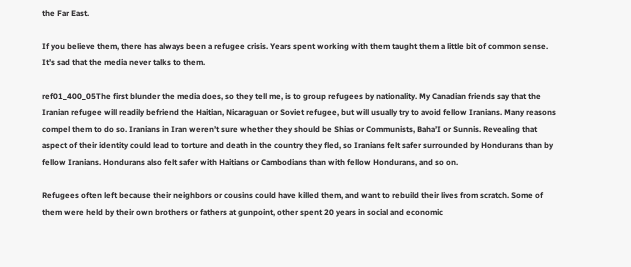the Far East.

If you believe them, there has always been a refugee crisis. Years spent working with them taught them a little bit of common sense. It’s sad that the media never talks to them.

ref01_400_05The first blunder the media does, so they tell me, is to group refugees by nationality. My Canadian friends say that the Iranian refugee will readily befriend the Haitian, Nicaraguan or Soviet refugee, but will usually try to avoid fellow Iranians. Many reasons compel them to do so. Iranians in Iran weren’t sure whether they should be Shias or Communists, Baha’I or Sunnis. Revealing that aspect of their identity could lead to torture and death in the country they fled, so Iranians felt safer surrounded by Hondurans than by fellow Iranians. Hondurans also felt safer with Haitians or Cambodians than with fellow Hondurans, and so on.

Refugees often left because their neighbors or cousins could have killed them, and want to rebuild their lives from scratch. Some of them were held by their own brothers or fathers at gunpoint, other spent 20 years in social and economic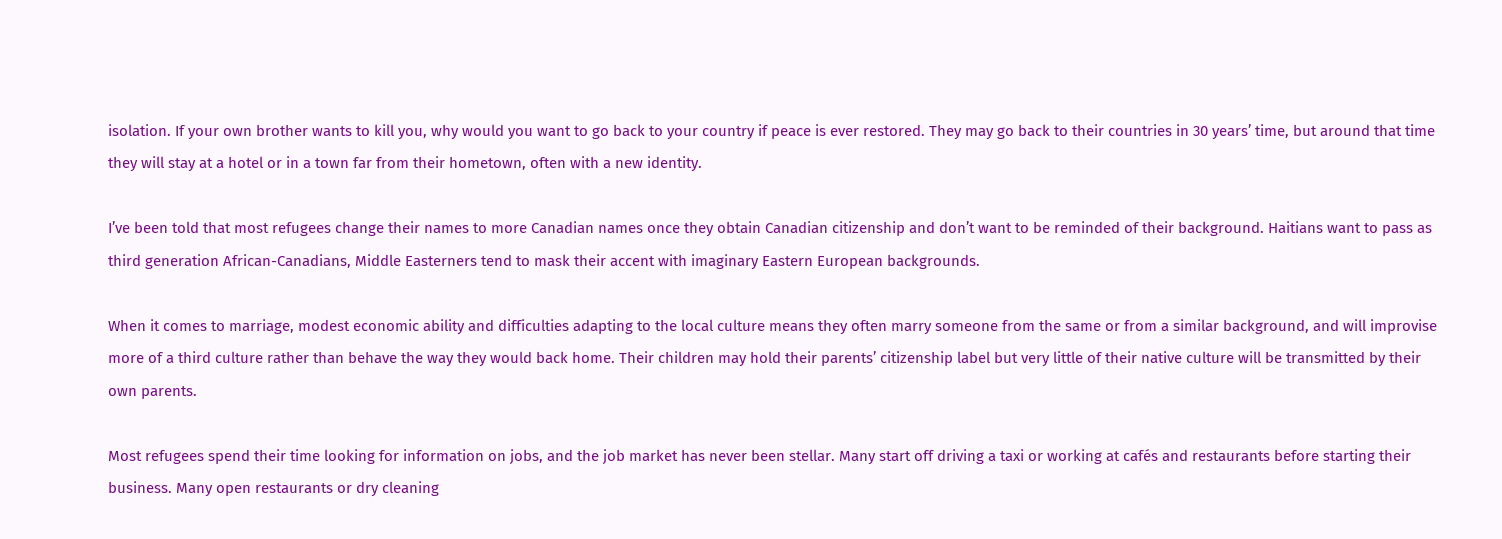isolation. If your own brother wants to kill you, why would you want to go back to your country if peace is ever restored. They may go back to their countries in 30 years’ time, but around that time they will stay at a hotel or in a town far from their hometown, often with a new identity.

I’ve been told that most refugees change their names to more Canadian names once they obtain Canadian citizenship and don’t want to be reminded of their background. Haitians want to pass as third generation African-Canadians, Middle Easterners tend to mask their accent with imaginary Eastern European backgrounds.

When it comes to marriage, modest economic ability and difficulties adapting to the local culture means they often marry someone from the same or from a similar background, and will improvise more of a third culture rather than behave the way they would back home. Their children may hold their parents’ citizenship label but very little of their native culture will be transmitted by their own parents.

Most refugees spend their time looking for information on jobs, and the job market has never been stellar. Many start off driving a taxi or working at cafés and restaurants before starting their business. Many open restaurants or dry cleaning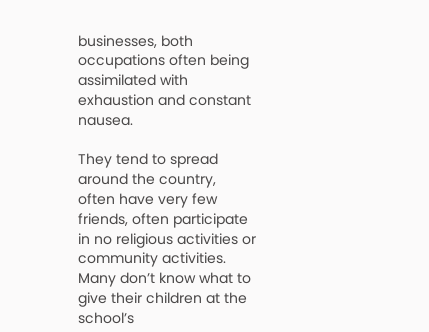businesses, both occupations often being assimilated with exhaustion and constant nausea.

They tend to spread around the country, often have very few friends, often participate in no religious activities or community activities. Many don’t know what to give their children at the school’s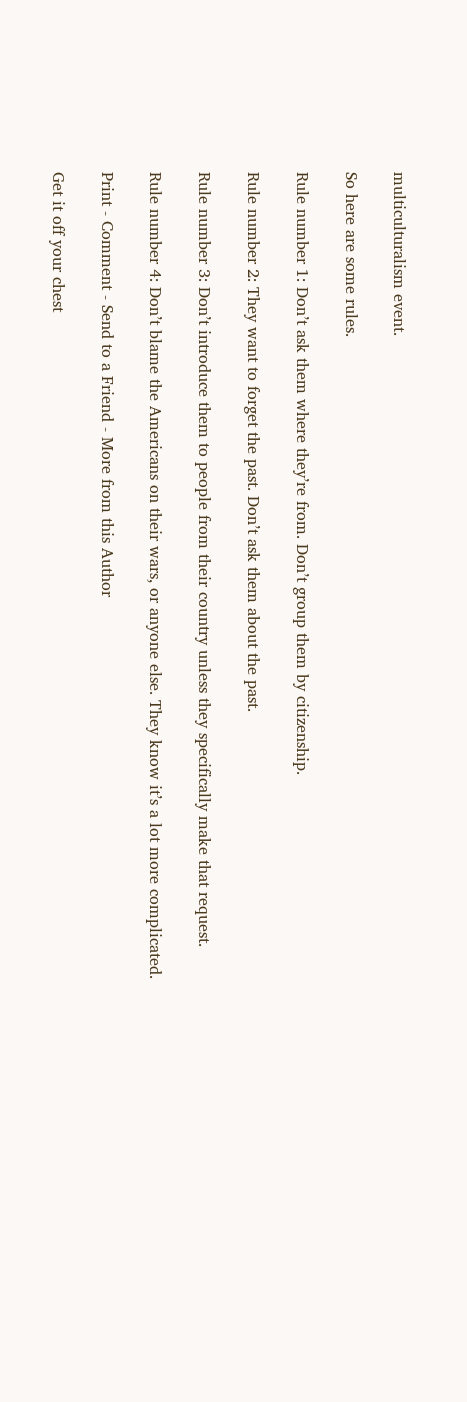multiculturalism event.

So here are some rules.

Rule number 1: Don’t ask them where they’re from. Don’t group them by citizenship.

Rule number 2: They want to forget the past. Don’t ask them about the past.

Rule number 3: Don’t introduce them to people from their country unless they specifically make that request.

Rule number 4: Don’t blame the Americans on their wars, or anyone else. They know it’s a lot more complicated.

Print - Comment - Send to a Friend - More from this Author

Get it off your chest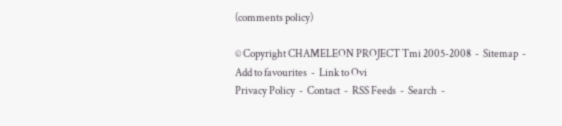(comments policy)

© Copyright CHAMELEON PROJECT Tmi 2005-2008  -  Sitemap  -  Add to favourites  -  Link to Ovi
Privacy Policy  -  Contact  -  RSS Feeds  -  Search  -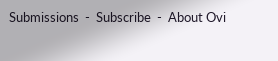Submissions  -  Subscribe  -  About Ovi